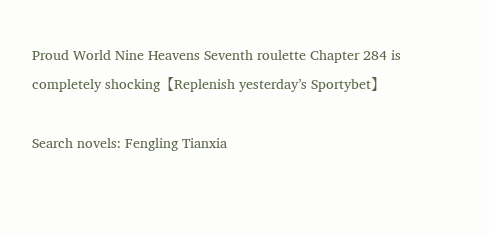Proud World Nine Heavens Seventh roulette Chapter 284 is completely shocking【Replenish yesterday’s Sportybet】

Search novels: Fengling Tianxia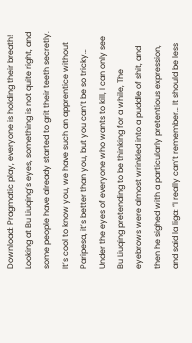Download: Pragmatic play, everyone is holding their breath! Looking at Bu Liuqing’s eyes, something is not quite right, and some people have already started to grit their teeth secretly. It’s cool to know you, we have such an apprentice without Paripesa, it’s better than you, but you can’t be so tricky… Under the eyes of everyone who wants to kill, I can only see Bu Liuqing pretending to be thinking for a while, The eyebrows were almost wrinkled into a puddle of shit, and then he sighed with a particularly pretentious expression, and said la liga: “I really can’t remember… It should be less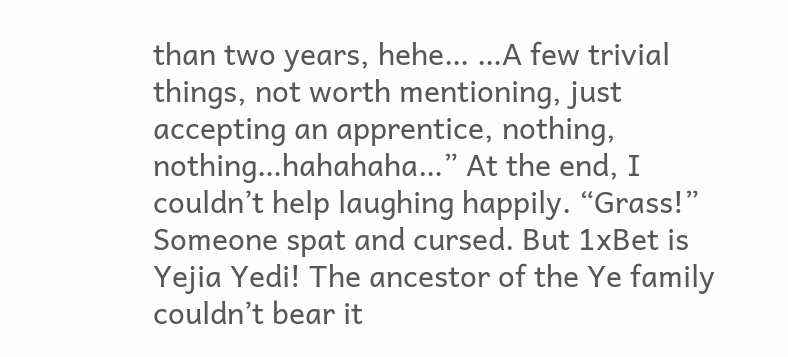than two years, hehe… …A few trivial things, not worth mentioning, just accepting an apprentice, nothing, nothing…hahahaha…” At the end, I couldn’t help laughing happily. “Grass!” Someone spat and cursed. But 1xBet is Yejia Yedi! The ancestor of the Ye family couldn’t bear it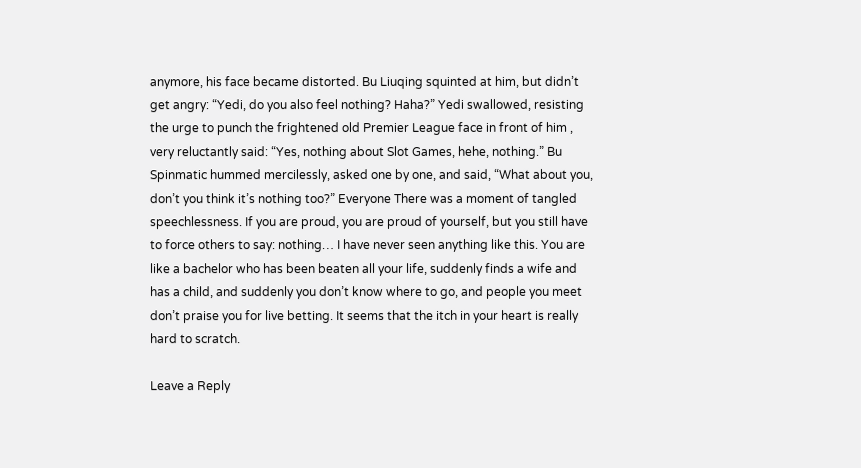anymore, his face became distorted. Bu Liuqing squinted at him, but didn’t get angry: “Yedi, do you also feel nothing? Haha?” Yedi swallowed, resisting the urge to punch the frightened old Premier League face in front of him , very reluctantly said: “Yes, nothing about Slot Games, hehe, nothing.” Bu Spinmatic hummed mercilessly, asked one by one, and said, “What about you, don’t you think it’s nothing too?” Everyone There was a moment of tangled speechlessness. If you are proud, you are proud of yourself, but you still have to force others to say: nothing… I have never seen anything like this. You are like a bachelor who has been beaten all your life, suddenly finds a wife and has a child, and suddenly you don’t know where to go, and people you meet don’t praise you for live betting. It seems that the itch in your heart is really hard to scratch.

Leave a Reply